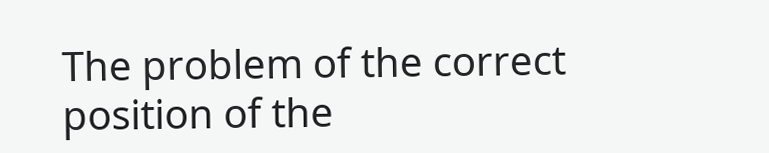The problem of the correct position of the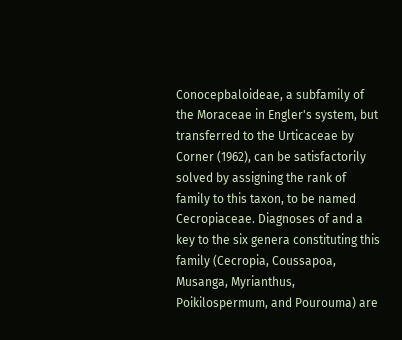Conocepbaloideae, a subfamily of the Moraceae in Engler's system, but transferred to the Urticaceae by Corner (1962), can be satisfactorily solved by assigning the rank of family to this taxon, to be named Cecropiaceae. Diagnoses of and a key to the six genera constituting this family (Cecropia, Coussapoa, Musanga, Myrianthus, Poikilospermum, and Pourouma) are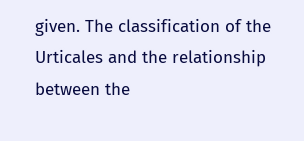given. The classification of the Urticales and the relationship between the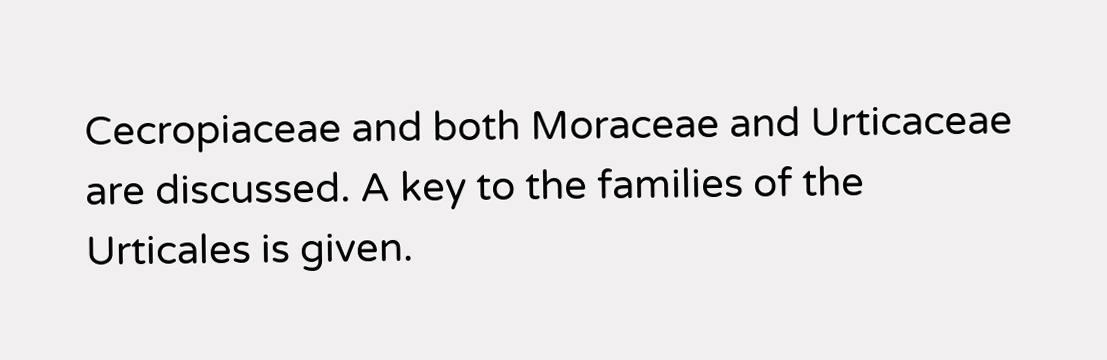Cecropiaceae and both Moraceae and Urticaceae are discussed. A key to the families of the Urticales is given.